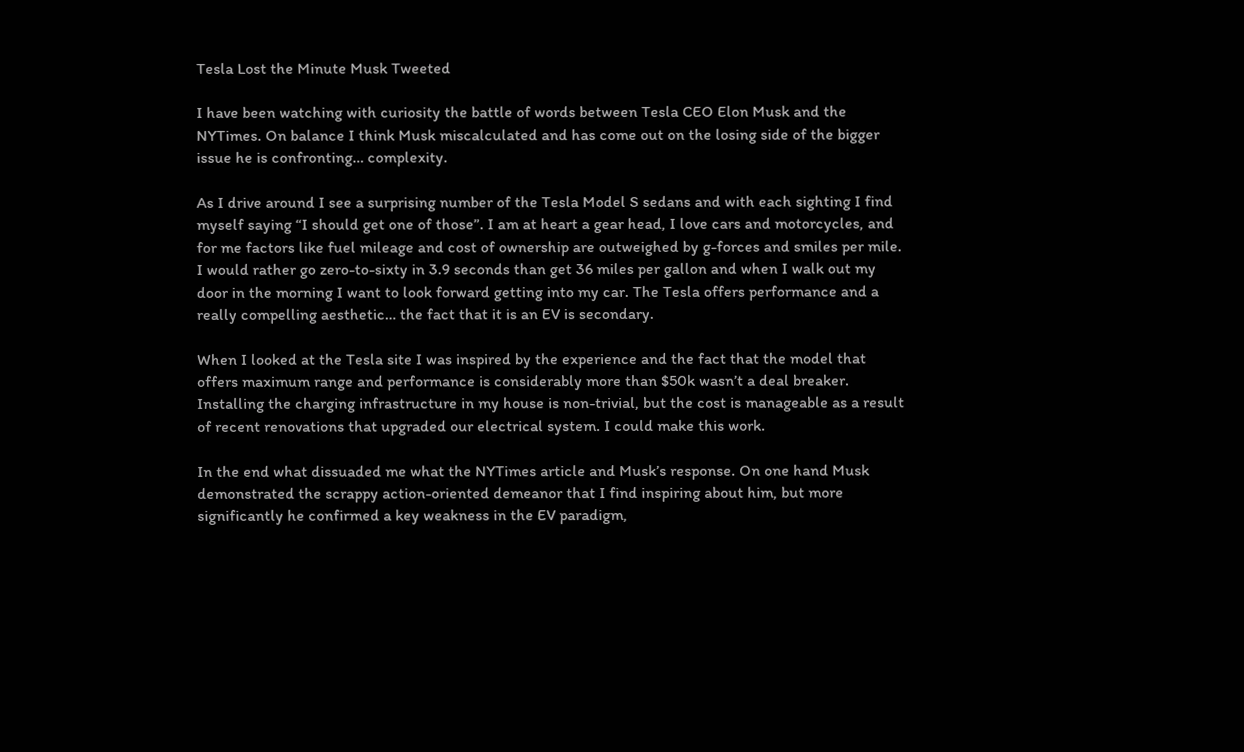Tesla Lost the Minute Musk Tweeted

I have been watching with curiosity the battle of words between Tesla CEO Elon Musk and the NYTimes. On balance I think Musk miscalculated and has come out on the losing side of the bigger issue he is confronting… complexity.

As I drive around I see a surprising number of the Tesla Model S sedans and with each sighting I find myself saying “I should get one of those”. I am at heart a gear head, I love cars and motorcycles, and for me factors like fuel mileage and cost of ownership are outweighed by g-forces and smiles per mile. I would rather go zero-to-sixty in 3.9 seconds than get 36 miles per gallon and when I walk out my door in the morning I want to look forward getting into my car. The Tesla offers performance and a really compelling aesthetic… the fact that it is an EV is secondary.

When I looked at the Tesla site I was inspired by the experience and the fact that the model that offers maximum range and performance is considerably more than $50k wasn’t a deal breaker. Installing the charging infrastructure in my house is non-trivial, but the cost is manageable as a result of recent renovations that upgraded our electrical system. I could make this work.

In the end what dissuaded me what the NYTimes article and Musk’s response. On one hand Musk demonstrated the scrappy action-oriented demeanor that I find inspiring about him, but more significantly he confirmed a key weakness in the EV paradigm,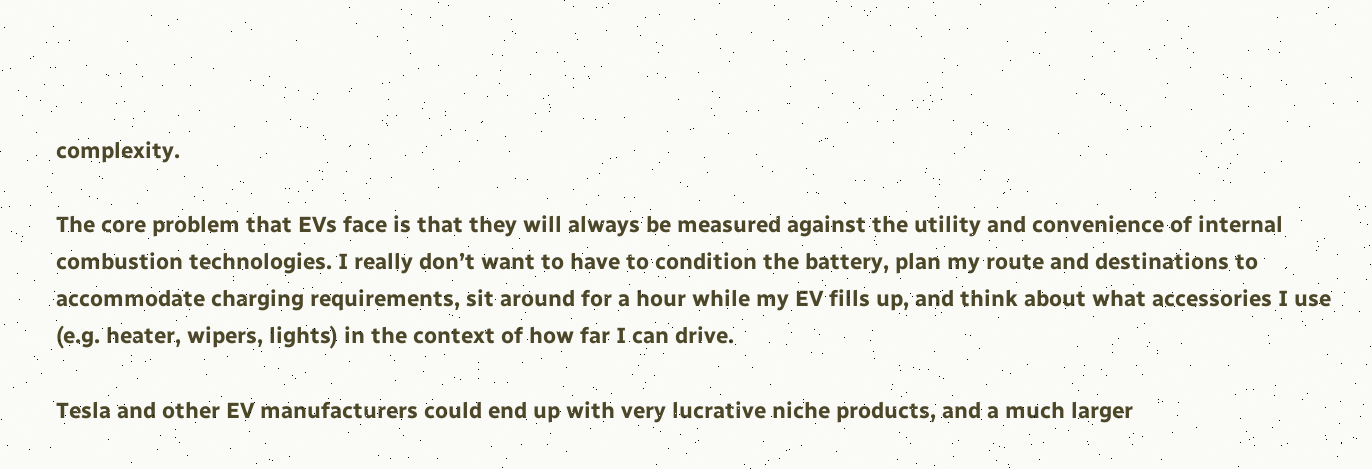complexity.

The core problem that EVs face is that they will always be measured against the utility and convenience of internal combustion technologies. I really don’t want to have to condition the battery, plan my route and destinations to accommodate charging requirements, sit around for a hour while my EV fills up, and think about what accessories I use (e.g. heater, wipers, lights) in the context of how far I can drive.

Tesla and other EV manufacturers could end up with very lucrative niche products, and a much larger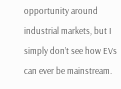opportunity around industrial markets, but I simply don’t see how EVs can ever be mainstream.